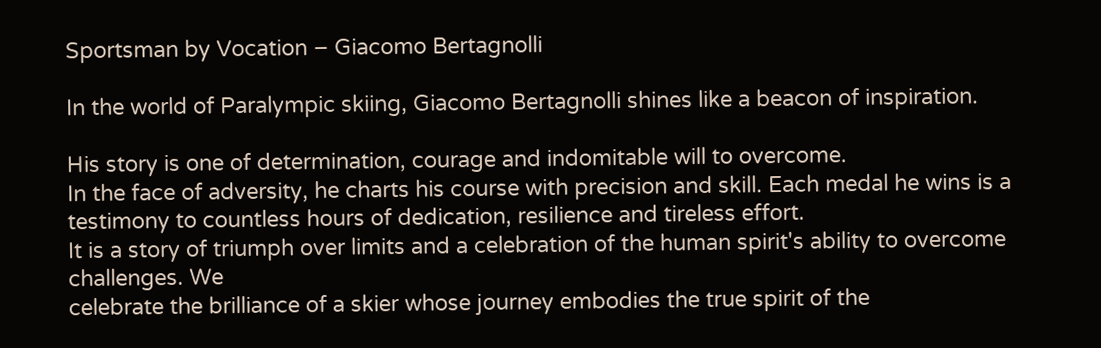Sportsman by Vocation – Giacomo Bertagnolli

In the world of Paralympic skiing, Giacomo Bertagnolli shines like a beacon of inspiration.

His story is one of determination, courage and indomitable will to overcome.
In the face of adversity, he charts his course with precision and skill. Each medal he wins is a testimony to countless hours of dedication, resilience and tireless effort.
It is a story of triumph over limits and a celebration of the human spirit's ability to overcome challenges. We
celebrate the brilliance of a skier whose journey embodies the true spirit of the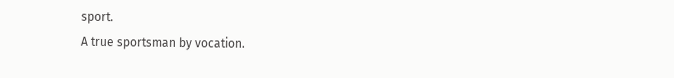sport.
A true sportsman by vocation.